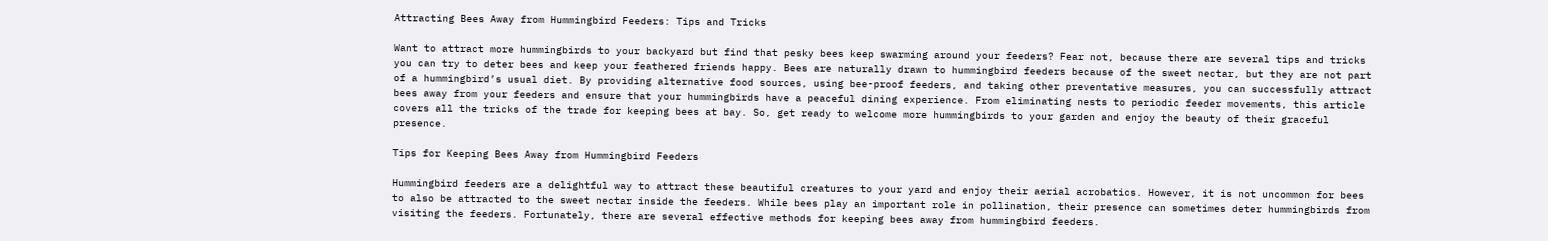Attracting Bees Away from Hummingbird Feeders: Tips and Tricks

Want to attract more hummingbirds to your backyard but find that pesky bees keep swarming around your feeders? Fear not, because there are several tips and tricks you can try to deter bees and keep your feathered friends happy. Bees are naturally drawn to hummingbird feeders because of the sweet nectar, but they are not part of a hummingbird’s usual diet. By providing alternative food sources, using bee-proof feeders, and taking other preventative measures, you can successfully attract bees away from your feeders and ensure that your hummingbirds have a peaceful dining experience. From eliminating nests to periodic feeder movements, this article covers all the tricks of the trade for keeping bees at bay. So, get ready to welcome more hummingbirds to your garden and enjoy the beauty of their graceful presence.

Tips for Keeping Bees Away from Hummingbird Feeders

Hummingbird feeders are a delightful way to attract these beautiful creatures to your yard and enjoy their aerial acrobatics. However, it is not uncommon for bees to also be attracted to the sweet nectar inside the feeders. While bees play an important role in pollination, their presence can sometimes deter hummingbirds from visiting the feeders. Fortunately, there are several effective methods for keeping bees away from hummingbird feeders.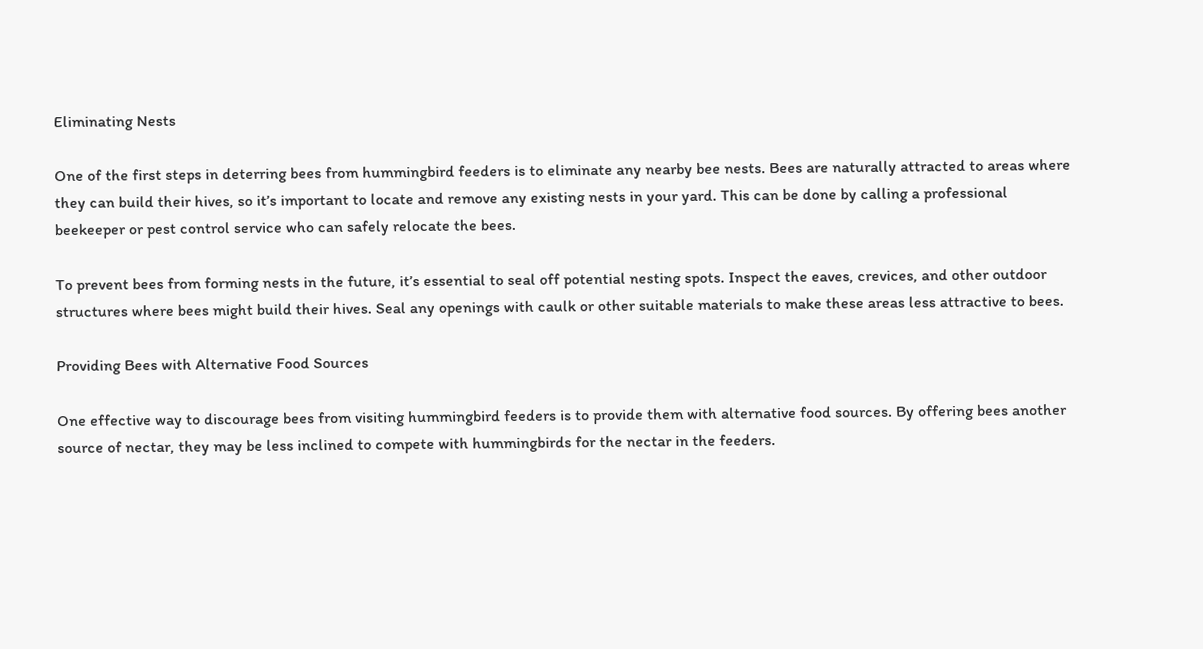Eliminating Nests

One of the first steps in deterring bees from hummingbird feeders is to eliminate any nearby bee nests. Bees are naturally attracted to areas where they can build their hives, so it’s important to locate and remove any existing nests in your yard. This can be done by calling a professional beekeeper or pest control service who can safely relocate the bees.

To prevent bees from forming nests in the future, it’s essential to seal off potential nesting spots. Inspect the eaves, crevices, and other outdoor structures where bees might build their hives. Seal any openings with caulk or other suitable materials to make these areas less attractive to bees.

Providing Bees with Alternative Food Sources

One effective way to discourage bees from visiting hummingbird feeders is to provide them with alternative food sources. By offering bees another source of nectar, they may be less inclined to compete with hummingbirds for the nectar in the feeders.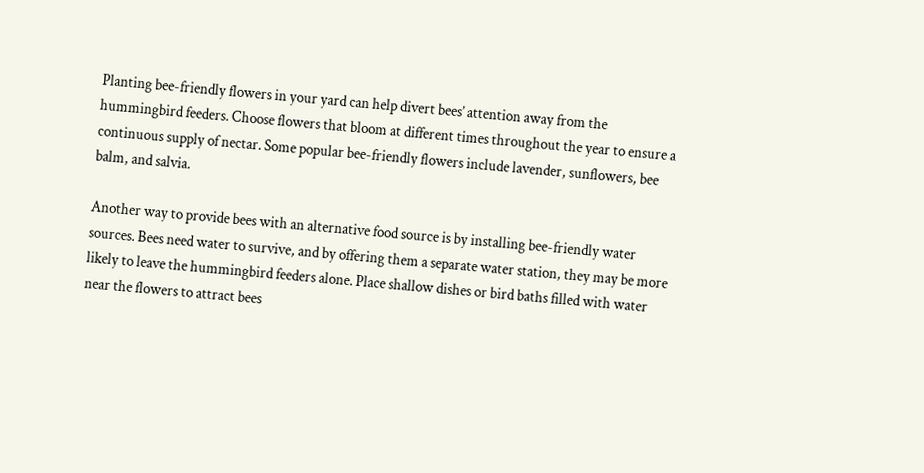Planting bee-friendly flowers in your yard can help divert bees’ attention away from the hummingbird feeders. Choose flowers that bloom at different times throughout the year to ensure a continuous supply of nectar. Some popular bee-friendly flowers include lavender, sunflowers, bee balm, and salvia.

Another way to provide bees with an alternative food source is by installing bee-friendly water sources. Bees need water to survive, and by offering them a separate water station, they may be more likely to leave the hummingbird feeders alone. Place shallow dishes or bird baths filled with water near the flowers to attract bees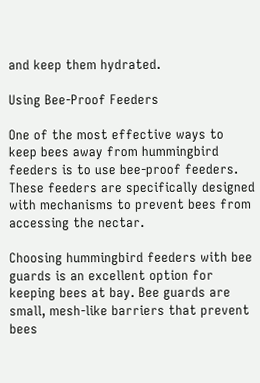and keep them hydrated.

Using Bee-Proof Feeders

One of the most effective ways to keep bees away from hummingbird feeders is to use bee-proof feeders. These feeders are specifically designed with mechanisms to prevent bees from accessing the nectar.

Choosing hummingbird feeders with bee guards is an excellent option for keeping bees at bay. Bee guards are small, mesh-like barriers that prevent bees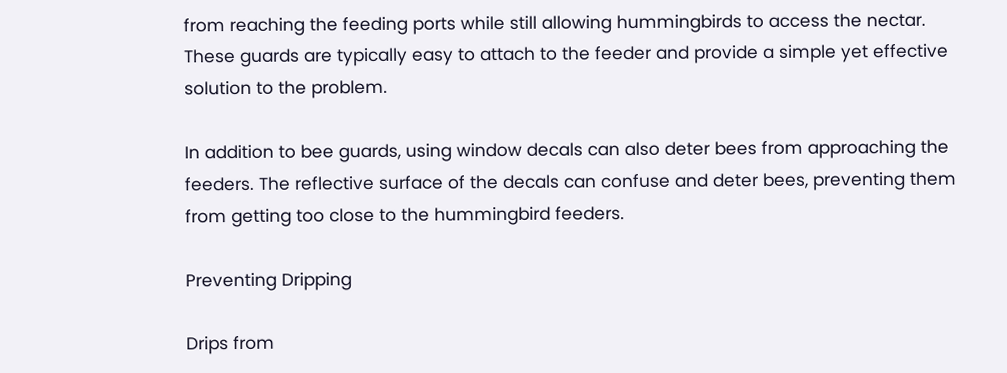from reaching the feeding ports while still allowing hummingbirds to access the nectar. These guards are typically easy to attach to the feeder and provide a simple yet effective solution to the problem.

In addition to bee guards, using window decals can also deter bees from approaching the feeders. The reflective surface of the decals can confuse and deter bees, preventing them from getting too close to the hummingbird feeders.

Preventing Dripping

Drips from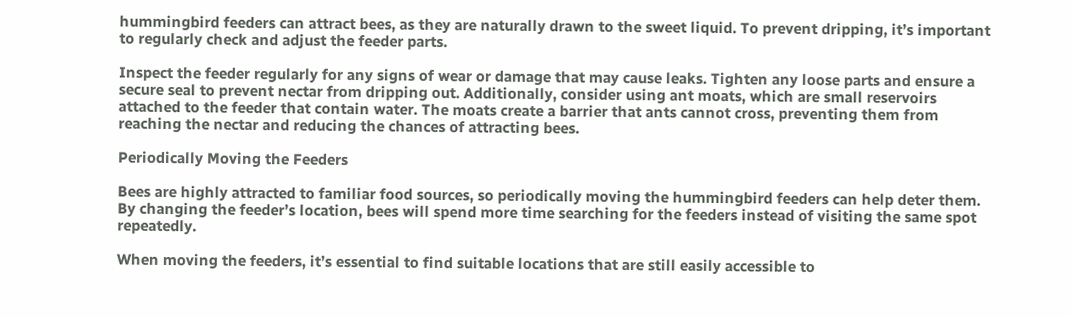hummingbird feeders can attract bees, as they are naturally drawn to the sweet liquid. To prevent dripping, it’s important to regularly check and adjust the feeder parts.

Inspect the feeder regularly for any signs of wear or damage that may cause leaks. Tighten any loose parts and ensure a secure seal to prevent nectar from dripping out. Additionally, consider using ant moats, which are small reservoirs attached to the feeder that contain water. The moats create a barrier that ants cannot cross, preventing them from reaching the nectar and reducing the chances of attracting bees.

Periodically Moving the Feeders

Bees are highly attracted to familiar food sources, so periodically moving the hummingbird feeders can help deter them. By changing the feeder’s location, bees will spend more time searching for the feeders instead of visiting the same spot repeatedly.

When moving the feeders, it’s essential to find suitable locations that are still easily accessible to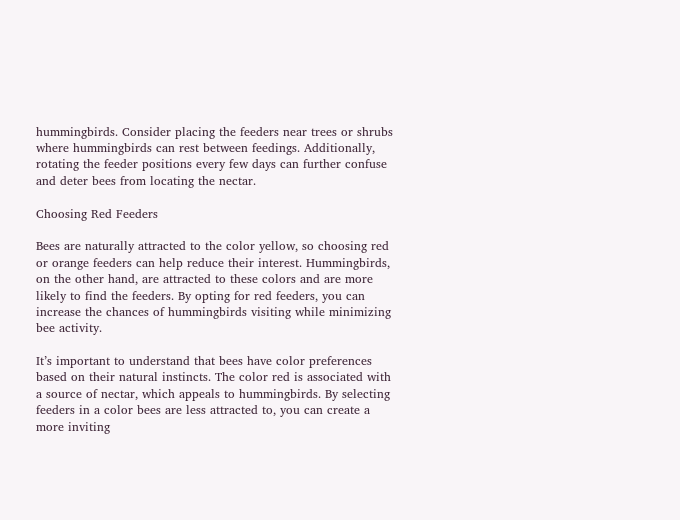hummingbirds. Consider placing the feeders near trees or shrubs where hummingbirds can rest between feedings. Additionally, rotating the feeder positions every few days can further confuse and deter bees from locating the nectar.

Choosing Red Feeders

Bees are naturally attracted to the color yellow, so choosing red or orange feeders can help reduce their interest. Hummingbirds, on the other hand, are attracted to these colors and are more likely to find the feeders. By opting for red feeders, you can increase the chances of hummingbirds visiting while minimizing bee activity.

It’s important to understand that bees have color preferences based on their natural instincts. The color red is associated with a source of nectar, which appeals to hummingbirds. By selecting feeders in a color bees are less attracted to, you can create a more inviting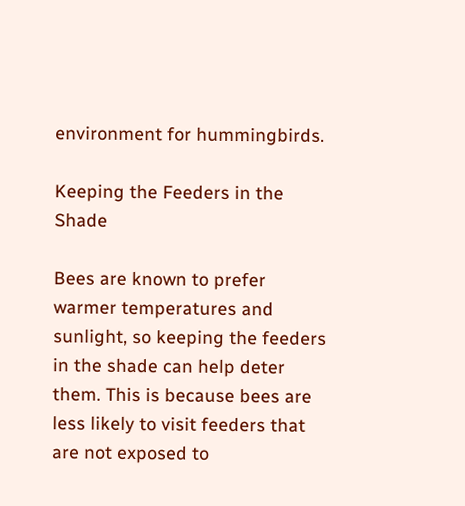environment for hummingbirds.

Keeping the Feeders in the Shade

Bees are known to prefer warmer temperatures and sunlight, so keeping the feeders in the shade can help deter them. This is because bees are less likely to visit feeders that are not exposed to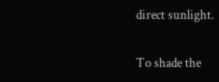direct sunlight.

To shade the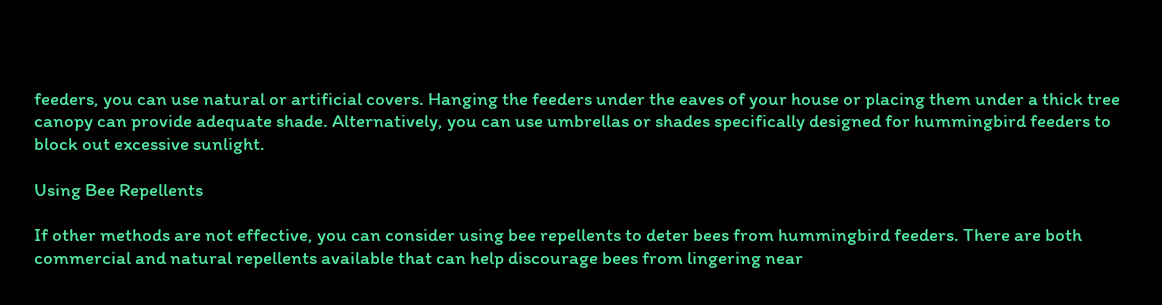feeders, you can use natural or artificial covers. Hanging the feeders under the eaves of your house or placing them under a thick tree canopy can provide adequate shade. Alternatively, you can use umbrellas or shades specifically designed for hummingbird feeders to block out excessive sunlight.

Using Bee Repellents

If other methods are not effective, you can consider using bee repellents to deter bees from hummingbird feeders. There are both commercial and natural repellents available that can help discourage bees from lingering near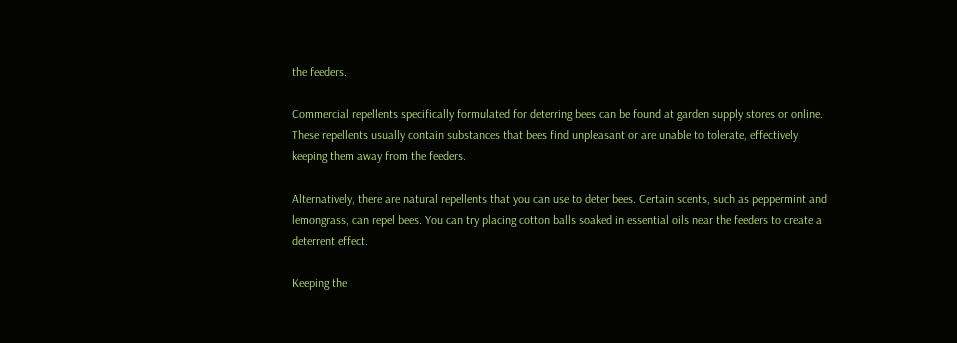the feeders.

Commercial repellents specifically formulated for deterring bees can be found at garden supply stores or online. These repellents usually contain substances that bees find unpleasant or are unable to tolerate, effectively keeping them away from the feeders.

Alternatively, there are natural repellents that you can use to deter bees. Certain scents, such as peppermint and lemongrass, can repel bees. You can try placing cotton balls soaked in essential oils near the feeders to create a deterrent effect.

Keeping the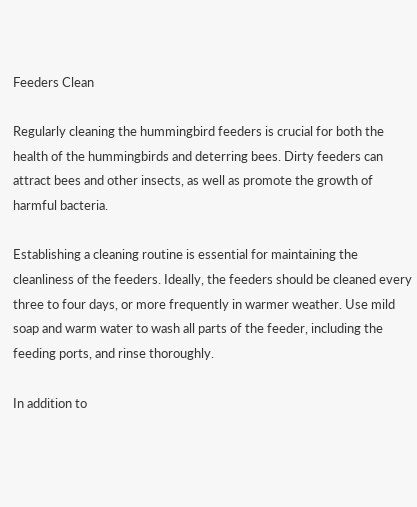Feeders Clean

Regularly cleaning the hummingbird feeders is crucial for both the health of the hummingbirds and deterring bees. Dirty feeders can attract bees and other insects, as well as promote the growth of harmful bacteria.

Establishing a cleaning routine is essential for maintaining the cleanliness of the feeders. Ideally, the feeders should be cleaned every three to four days, or more frequently in warmer weather. Use mild soap and warm water to wash all parts of the feeder, including the feeding ports, and rinse thoroughly.

In addition to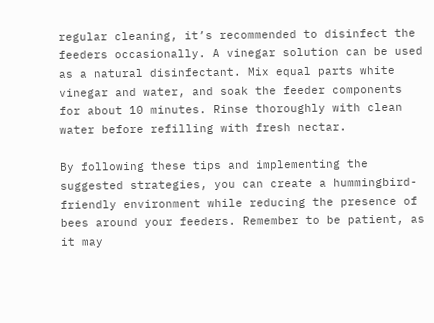regular cleaning, it’s recommended to disinfect the feeders occasionally. A vinegar solution can be used as a natural disinfectant. Mix equal parts white vinegar and water, and soak the feeder components for about 10 minutes. Rinse thoroughly with clean water before refilling with fresh nectar.

By following these tips and implementing the suggested strategies, you can create a hummingbird-friendly environment while reducing the presence of bees around your feeders. Remember to be patient, as it may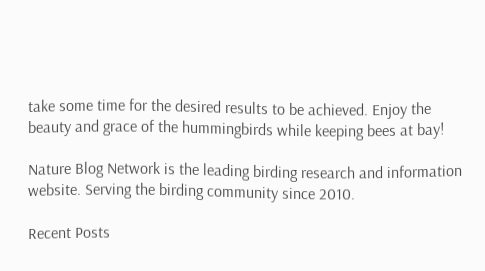take some time for the desired results to be achieved. Enjoy the beauty and grace of the hummingbirds while keeping bees at bay!

Nature Blog Network is the leading birding research and information website. Serving the birding community since 2010.

Recent Posts